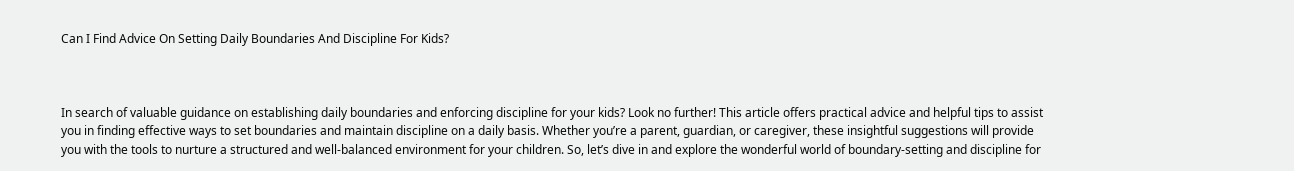Can I Find Advice On Setting Daily Boundaries And Discipline For Kids?



In search of valuable guidance on establishing daily boundaries and enforcing discipline for your kids? Look no further! This article offers practical advice and helpful tips to assist you in finding effective ways to set boundaries and maintain discipline on a daily basis. Whether you’re a parent, guardian, or caregiver, these insightful suggestions will provide you with the tools to nurture a structured and well-balanced environment for your children. So, let’s dive in and explore the wonderful world of boundary-setting and discipline for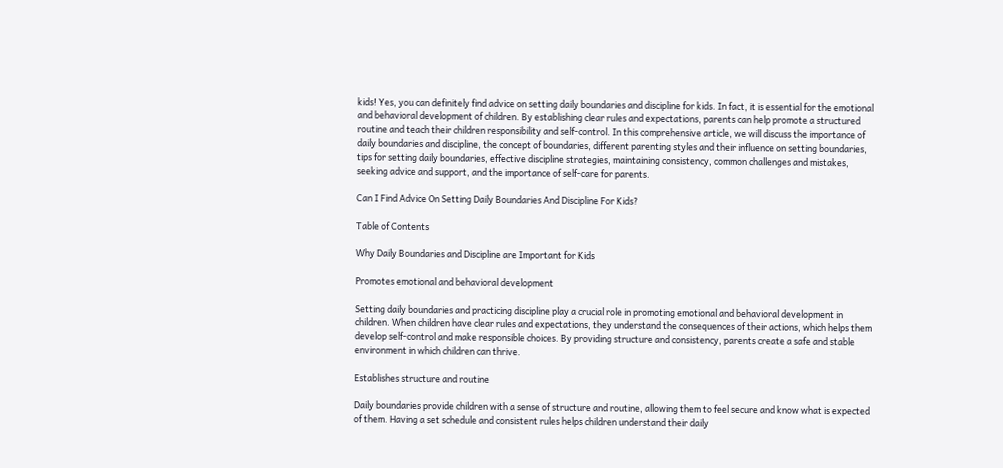kids! Yes, you can definitely find advice on setting daily boundaries and discipline for kids. In fact, it is essential for the emotional and behavioral development of children. By establishing clear rules and expectations, parents can help promote a structured routine and teach their children responsibility and self-control. In this comprehensive article, we will discuss the importance of daily boundaries and discipline, the concept of boundaries, different parenting styles and their influence on setting boundaries, tips for setting daily boundaries, effective discipline strategies, maintaining consistency, common challenges and mistakes, seeking advice and support, and the importance of self-care for parents.

Can I Find Advice On Setting Daily Boundaries And Discipline For Kids?

Table of Contents

Why Daily Boundaries and Discipline are Important for Kids

Promotes emotional and behavioral development

Setting daily boundaries and practicing discipline play a crucial role in promoting emotional and behavioral development in children. When children have clear rules and expectations, they understand the consequences of their actions, which helps them develop self-control and make responsible choices. By providing structure and consistency, parents create a safe and stable environment in which children can thrive.

Establishes structure and routine

Daily boundaries provide children with a sense of structure and routine, allowing them to feel secure and know what is expected of them. Having a set schedule and consistent rules helps children understand their daily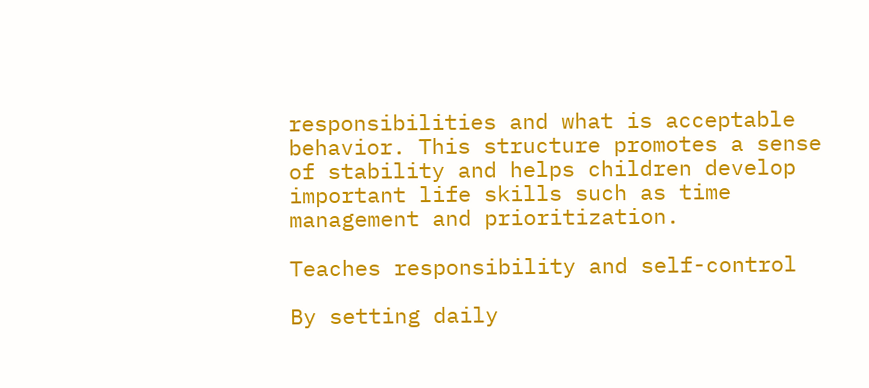responsibilities and what is acceptable behavior. This structure promotes a sense of stability and helps children develop important life skills such as time management and prioritization.

Teaches responsibility and self-control

By setting daily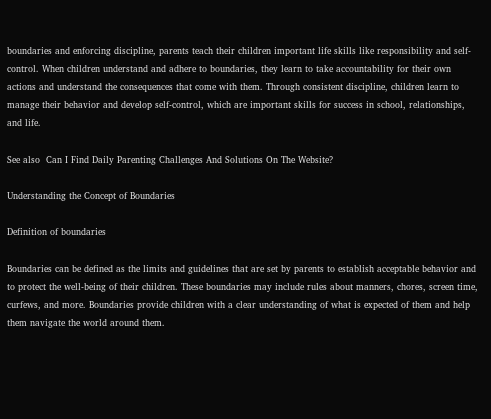boundaries and enforcing discipline, parents teach their children important life skills like responsibility and self-control. When children understand and adhere to boundaries, they learn to take accountability for their own actions and understand the consequences that come with them. Through consistent discipline, children learn to manage their behavior and develop self-control, which are important skills for success in school, relationships, and life.

See also  Can I Find Daily Parenting Challenges And Solutions On The Website?

Understanding the Concept of Boundaries

Definition of boundaries

Boundaries can be defined as the limits and guidelines that are set by parents to establish acceptable behavior and to protect the well-being of their children. These boundaries may include rules about manners, chores, screen time, curfews, and more. Boundaries provide children with a clear understanding of what is expected of them and help them navigate the world around them.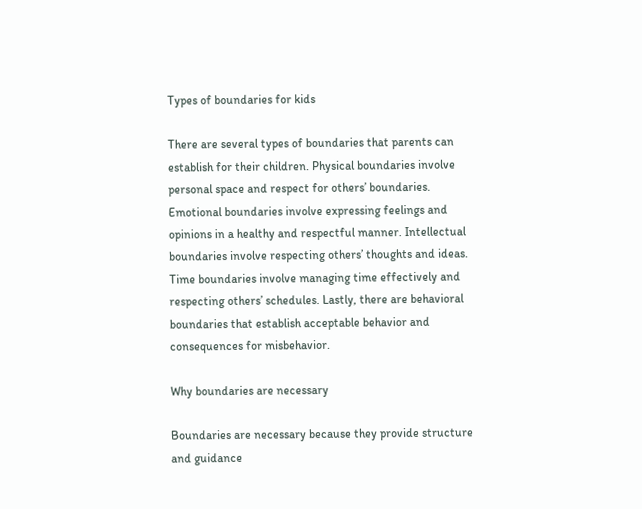Types of boundaries for kids

There are several types of boundaries that parents can establish for their children. Physical boundaries involve personal space and respect for others’ boundaries. Emotional boundaries involve expressing feelings and opinions in a healthy and respectful manner. Intellectual boundaries involve respecting others’ thoughts and ideas. Time boundaries involve managing time effectively and respecting others’ schedules. Lastly, there are behavioral boundaries that establish acceptable behavior and consequences for misbehavior.

Why boundaries are necessary

Boundaries are necessary because they provide structure and guidance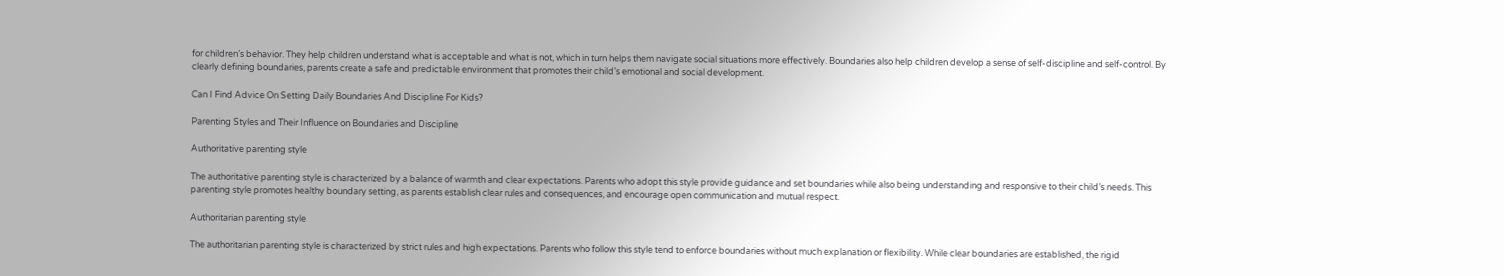for children’s behavior. They help children understand what is acceptable and what is not, which in turn helps them navigate social situations more effectively. Boundaries also help children develop a sense of self-discipline and self-control. By clearly defining boundaries, parents create a safe and predictable environment that promotes their child’s emotional and social development.

Can I Find Advice On Setting Daily Boundaries And Discipline For Kids?

Parenting Styles and Their Influence on Boundaries and Discipline

Authoritative parenting style

The authoritative parenting style is characterized by a balance of warmth and clear expectations. Parents who adopt this style provide guidance and set boundaries while also being understanding and responsive to their child’s needs. This parenting style promotes healthy boundary setting, as parents establish clear rules and consequences, and encourage open communication and mutual respect.

Authoritarian parenting style

The authoritarian parenting style is characterized by strict rules and high expectations. Parents who follow this style tend to enforce boundaries without much explanation or flexibility. While clear boundaries are established, the rigid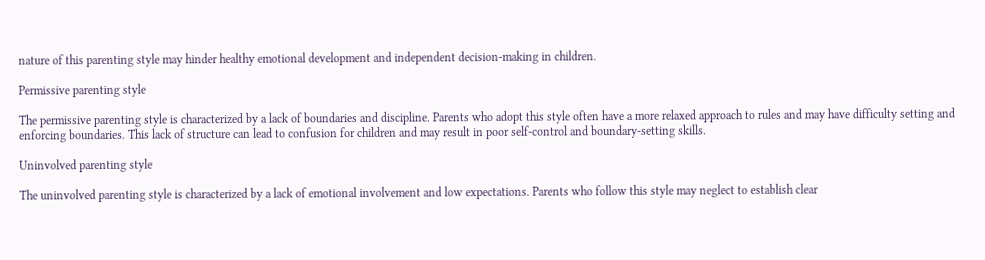nature of this parenting style may hinder healthy emotional development and independent decision-making in children.

Permissive parenting style

The permissive parenting style is characterized by a lack of boundaries and discipline. Parents who adopt this style often have a more relaxed approach to rules and may have difficulty setting and enforcing boundaries. This lack of structure can lead to confusion for children and may result in poor self-control and boundary-setting skills.

Uninvolved parenting style

The uninvolved parenting style is characterized by a lack of emotional involvement and low expectations. Parents who follow this style may neglect to establish clear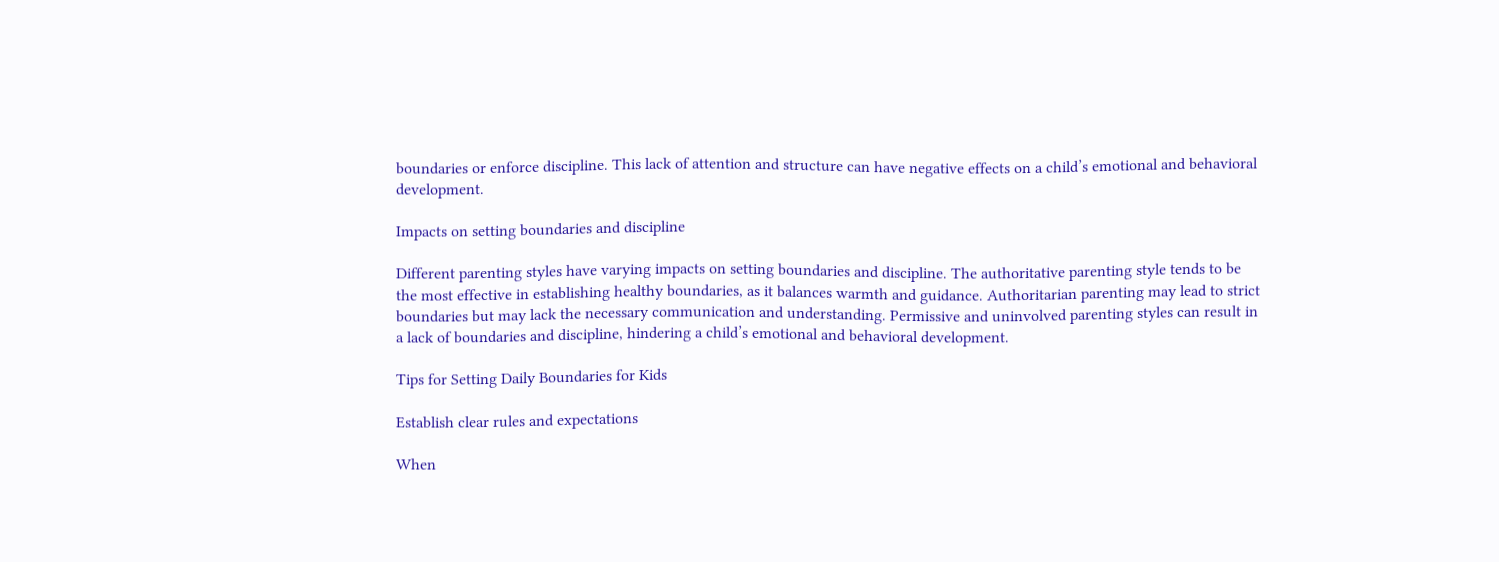boundaries or enforce discipline. This lack of attention and structure can have negative effects on a child’s emotional and behavioral development.

Impacts on setting boundaries and discipline

Different parenting styles have varying impacts on setting boundaries and discipline. The authoritative parenting style tends to be the most effective in establishing healthy boundaries, as it balances warmth and guidance. Authoritarian parenting may lead to strict boundaries but may lack the necessary communication and understanding. Permissive and uninvolved parenting styles can result in a lack of boundaries and discipline, hindering a child’s emotional and behavioral development.

Tips for Setting Daily Boundaries for Kids

Establish clear rules and expectations

When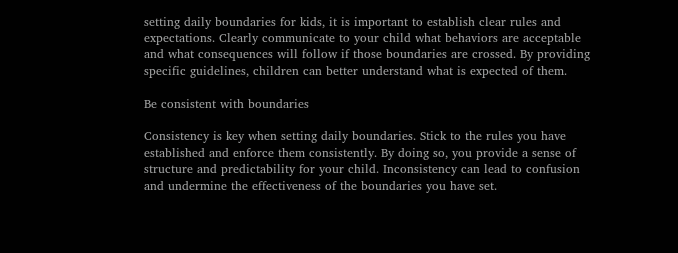setting daily boundaries for kids, it is important to establish clear rules and expectations. Clearly communicate to your child what behaviors are acceptable and what consequences will follow if those boundaries are crossed. By providing specific guidelines, children can better understand what is expected of them.

Be consistent with boundaries

Consistency is key when setting daily boundaries. Stick to the rules you have established and enforce them consistently. By doing so, you provide a sense of structure and predictability for your child. Inconsistency can lead to confusion and undermine the effectiveness of the boundaries you have set.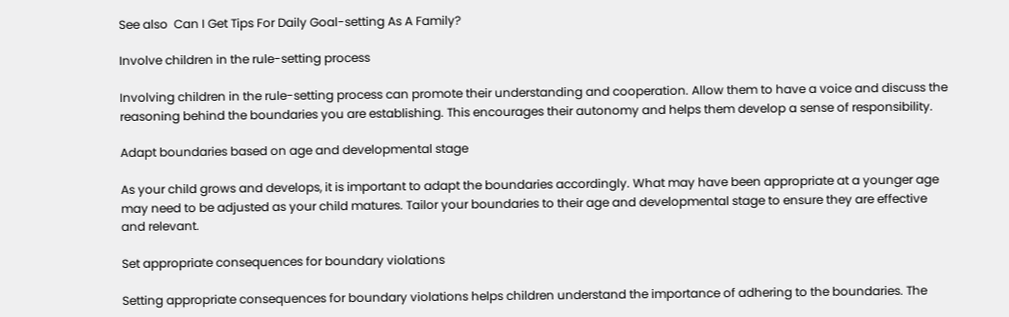See also  Can I Get Tips For Daily Goal-setting As A Family?

Involve children in the rule-setting process

Involving children in the rule-setting process can promote their understanding and cooperation. Allow them to have a voice and discuss the reasoning behind the boundaries you are establishing. This encourages their autonomy and helps them develop a sense of responsibility.

Adapt boundaries based on age and developmental stage

As your child grows and develops, it is important to adapt the boundaries accordingly. What may have been appropriate at a younger age may need to be adjusted as your child matures. Tailor your boundaries to their age and developmental stage to ensure they are effective and relevant.

Set appropriate consequences for boundary violations

Setting appropriate consequences for boundary violations helps children understand the importance of adhering to the boundaries. The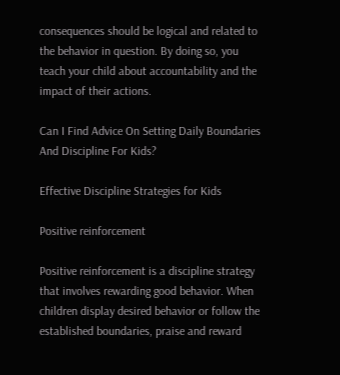consequences should be logical and related to the behavior in question. By doing so, you teach your child about accountability and the impact of their actions.

Can I Find Advice On Setting Daily Boundaries And Discipline For Kids?

Effective Discipline Strategies for Kids

Positive reinforcement

Positive reinforcement is a discipline strategy that involves rewarding good behavior. When children display desired behavior or follow the established boundaries, praise and reward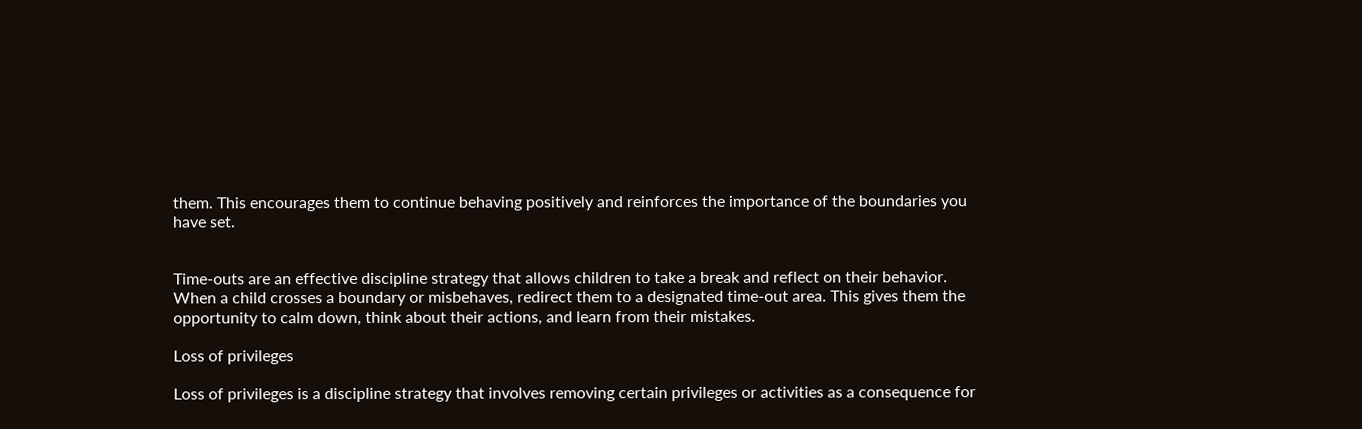them. This encourages them to continue behaving positively and reinforces the importance of the boundaries you have set.


Time-outs are an effective discipline strategy that allows children to take a break and reflect on their behavior. When a child crosses a boundary or misbehaves, redirect them to a designated time-out area. This gives them the opportunity to calm down, think about their actions, and learn from their mistakes.

Loss of privileges

Loss of privileges is a discipline strategy that involves removing certain privileges or activities as a consequence for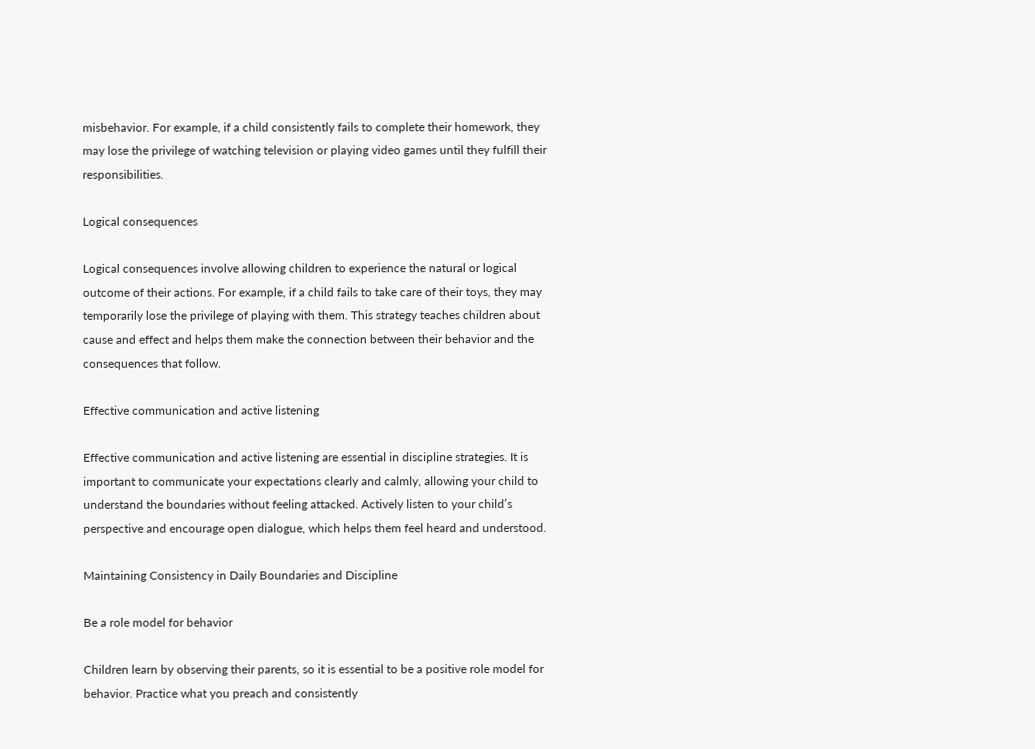misbehavior. For example, if a child consistently fails to complete their homework, they may lose the privilege of watching television or playing video games until they fulfill their responsibilities.

Logical consequences

Logical consequences involve allowing children to experience the natural or logical outcome of their actions. For example, if a child fails to take care of their toys, they may temporarily lose the privilege of playing with them. This strategy teaches children about cause and effect and helps them make the connection between their behavior and the consequences that follow.

Effective communication and active listening

Effective communication and active listening are essential in discipline strategies. It is important to communicate your expectations clearly and calmly, allowing your child to understand the boundaries without feeling attacked. Actively listen to your child’s perspective and encourage open dialogue, which helps them feel heard and understood.

Maintaining Consistency in Daily Boundaries and Discipline

Be a role model for behavior

Children learn by observing their parents, so it is essential to be a positive role model for behavior. Practice what you preach and consistently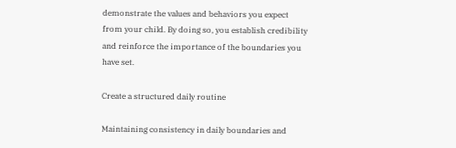demonstrate the values and behaviors you expect from your child. By doing so, you establish credibility and reinforce the importance of the boundaries you have set.

Create a structured daily routine

Maintaining consistency in daily boundaries and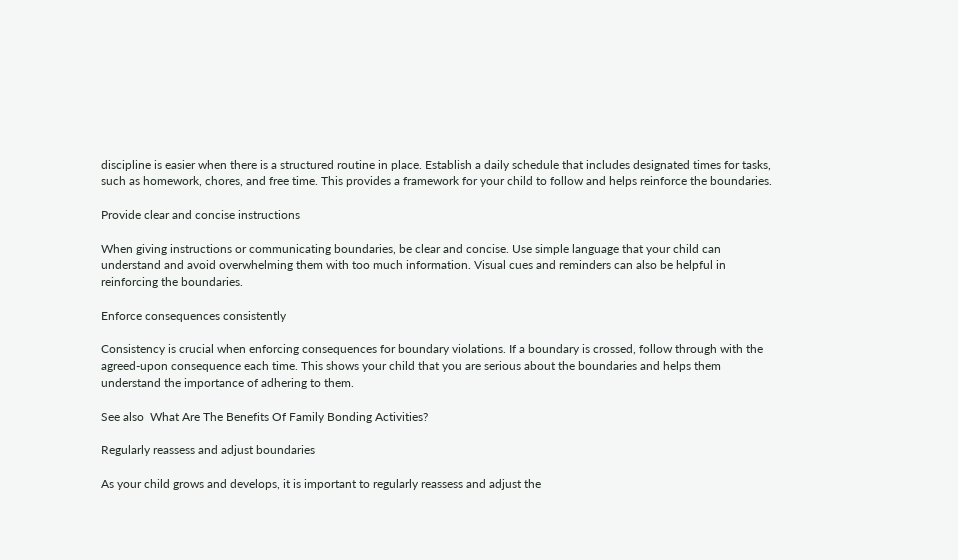discipline is easier when there is a structured routine in place. Establish a daily schedule that includes designated times for tasks, such as homework, chores, and free time. This provides a framework for your child to follow and helps reinforce the boundaries.

Provide clear and concise instructions

When giving instructions or communicating boundaries, be clear and concise. Use simple language that your child can understand and avoid overwhelming them with too much information. Visual cues and reminders can also be helpful in reinforcing the boundaries.

Enforce consequences consistently

Consistency is crucial when enforcing consequences for boundary violations. If a boundary is crossed, follow through with the agreed-upon consequence each time. This shows your child that you are serious about the boundaries and helps them understand the importance of adhering to them.

See also  What Are The Benefits Of Family Bonding Activities?

Regularly reassess and adjust boundaries

As your child grows and develops, it is important to regularly reassess and adjust the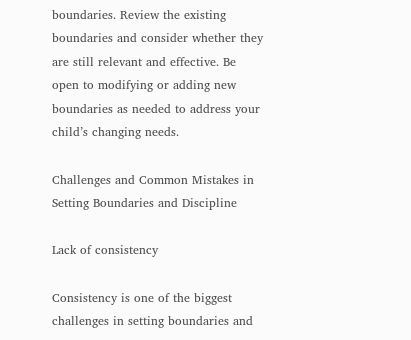boundaries. Review the existing boundaries and consider whether they are still relevant and effective. Be open to modifying or adding new boundaries as needed to address your child’s changing needs.

Challenges and Common Mistakes in Setting Boundaries and Discipline

Lack of consistency

Consistency is one of the biggest challenges in setting boundaries and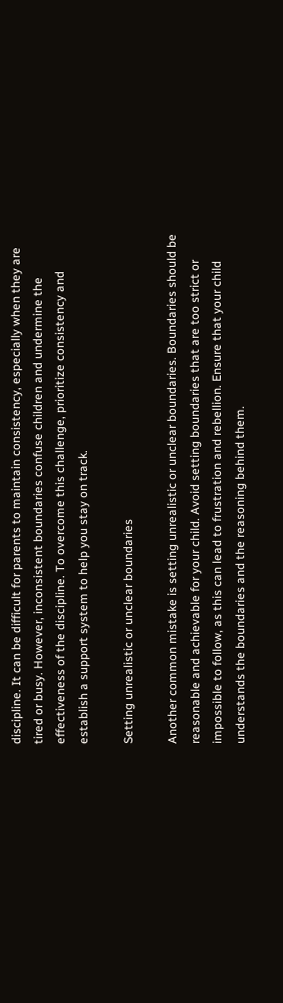discipline. It can be difficult for parents to maintain consistency, especially when they are tired or busy. However, inconsistent boundaries confuse children and undermine the effectiveness of the discipline. To overcome this challenge, prioritize consistency and establish a support system to help you stay on track.

Setting unrealistic or unclear boundaries

Another common mistake is setting unrealistic or unclear boundaries. Boundaries should be reasonable and achievable for your child. Avoid setting boundaries that are too strict or impossible to follow, as this can lead to frustration and rebellion. Ensure that your child understands the boundaries and the reasoning behind them.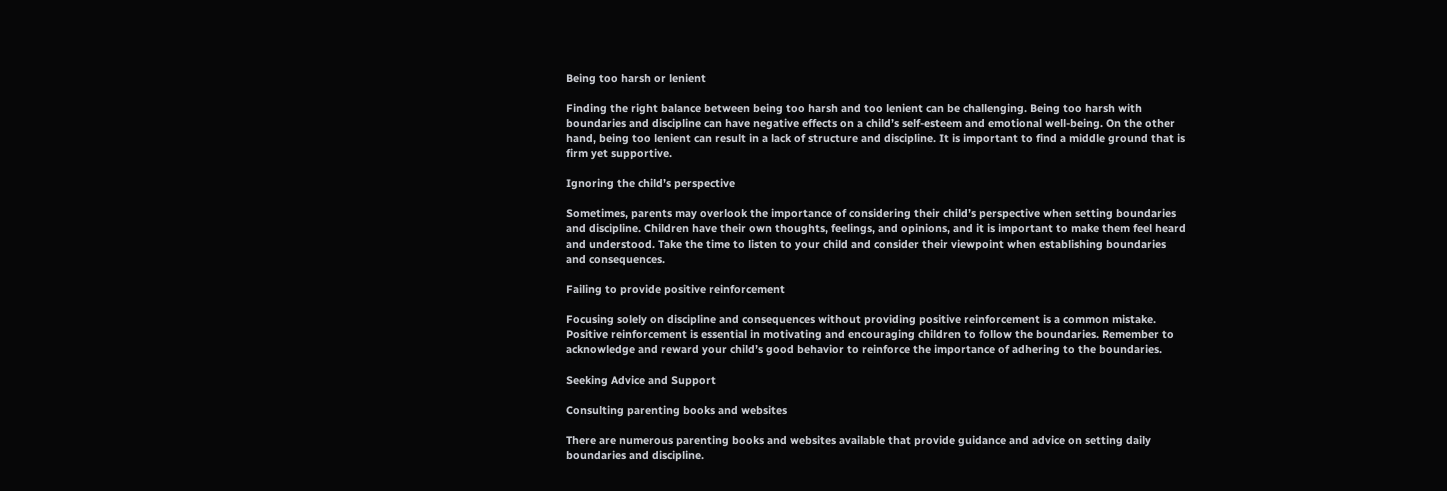Being too harsh or lenient

Finding the right balance between being too harsh and too lenient can be challenging. Being too harsh with boundaries and discipline can have negative effects on a child’s self-esteem and emotional well-being. On the other hand, being too lenient can result in a lack of structure and discipline. It is important to find a middle ground that is firm yet supportive.

Ignoring the child’s perspective

Sometimes, parents may overlook the importance of considering their child’s perspective when setting boundaries and discipline. Children have their own thoughts, feelings, and opinions, and it is important to make them feel heard and understood. Take the time to listen to your child and consider their viewpoint when establishing boundaries and consequences.

Failing to provide positive reinforcement

Focusing solely on discipline and consequences without providing positive reinforcement is a common mistake. Positive reinforcement is essential in motivating and encouraging children to follow the boundaries. Remember to acknowledge and reward your child’s good behavior to reinforce the importance of adhering to the boundaries.

Seeking Advice and Support

Consulting parenting books and websites

There are numerous parenting books and websites available that provide guidance and advice on setting daily boundaries and discipline.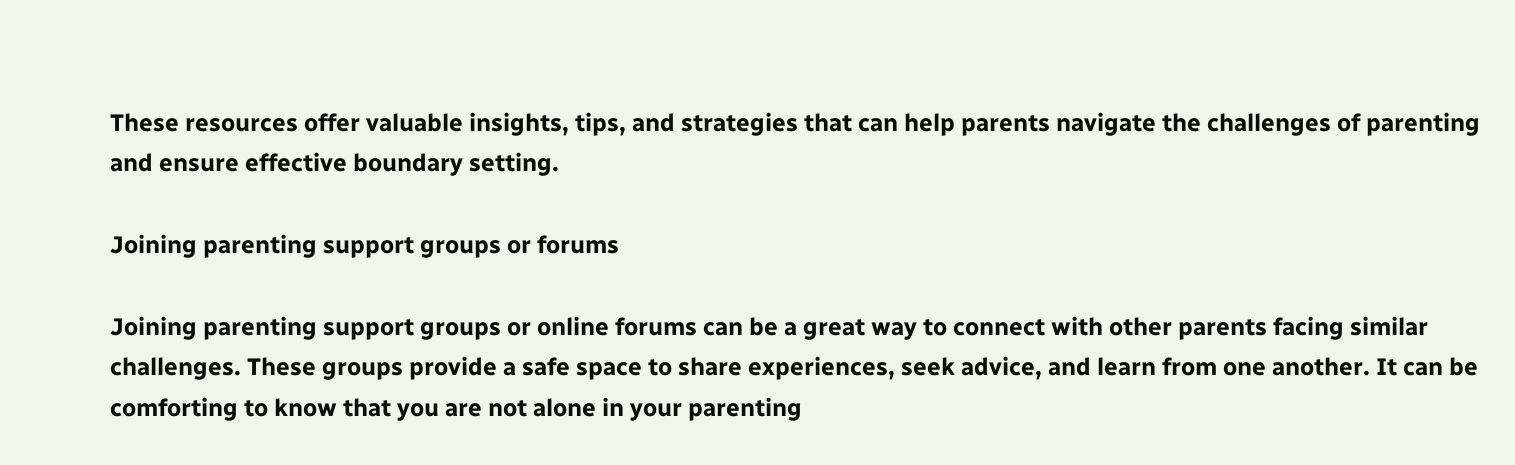These resources offer valuable insights, tips, and strategies that can help parents navigate the challenges of parenting and ensure effective boundary setting.

Joining parenting support groups or forums

Joining parenting support groups or online forums can be a great way to connect with other parents facing similar challenges. These groups provide a safe space to share experiences, seek advice, and learn from one another. It can be comforting to know that you are not alone in your parenting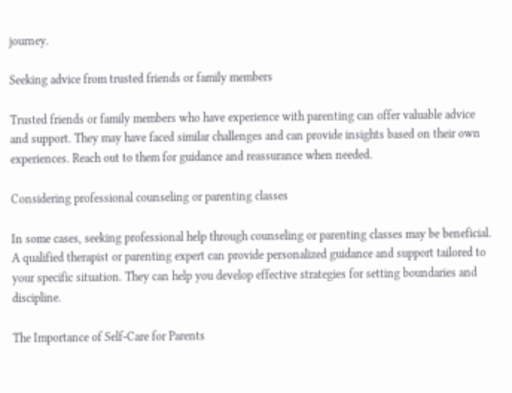journey.

Seeking advice from trusted friends or family members

Trusted friends or family members who have experience with parenting can offer valuable advice and support. They may have faced similar challenges and can provide insights based on their own experiences. Reach out to them for guidance and reassurance when needed.

Considering professional counseling or parenting classes

In some cases, seeking professional help through counseling or parenting classes may be beneficial. A qualified therapist or parenting expert can provide personalized guidance and support tailored to your specific situation. They can help you develop effective strategies for setting boundaries and discipline.

The Importance of Self-Care for Parents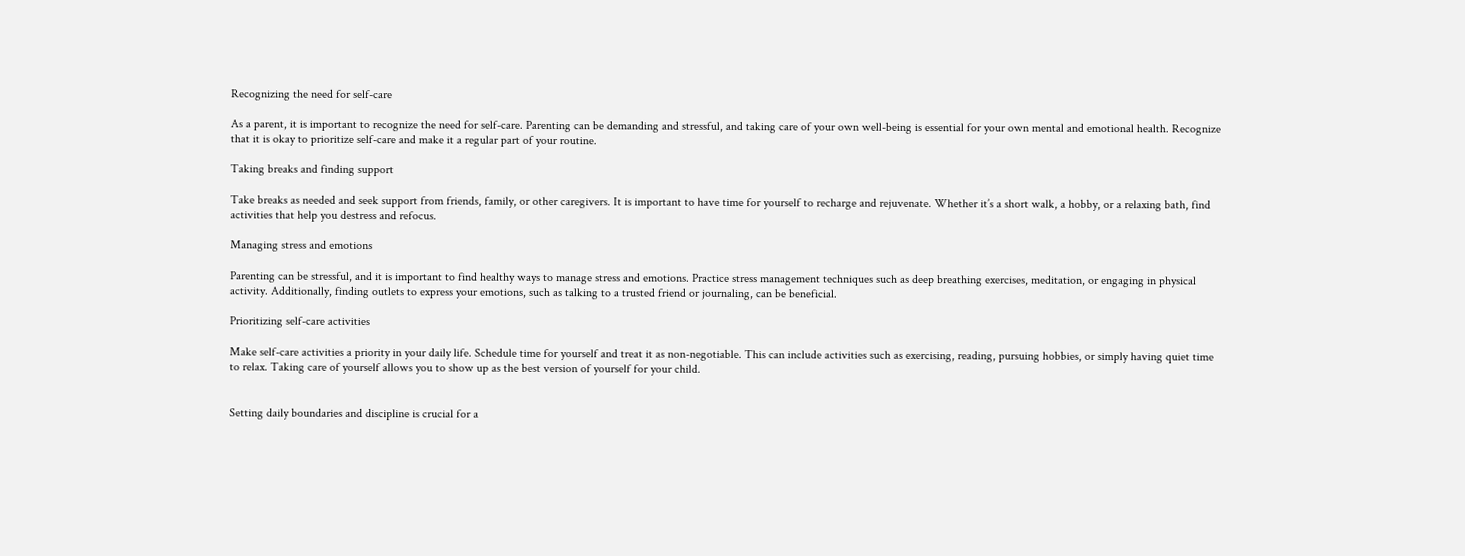Recognizing the need for self-care

As a parent, it is important to recognize the need for self-care. Parenting can be demanding and stressful, and taking care of your own well-being is essential for your own mental and emotional health. Recognize that it is okay to prioritize self-care and make it a regular part of your routine.

Taking breaks and finding support

Take breaks as needed and seek support from friends, family, or other caregivers. It is important to have time for yourself to recharge and rejuvenate. Whether it’s a short walk, a hobby, or a relaxing bath, find activities that help you destress and refocus.

Managing stress and emotions

Parenting can be stressful, and it is important to find healthy ways to manage stress and emotions. Practice stress management techniques such as deep breathing exercises, meditation, or engaging in physical activity. Additionally, finding outlets to express your emotions, such as talking to a trusted friend or journaling, can be beneficial.

Prioritizing self-care activities

Make self-care activities a priority in your daily life. Schedule time for yourself and treat it as non-negotiable. This can include activities such as exercising, reading, pursuing hobbies, or simply having quiet time to relax. Taking care of yourself allows you to show up as the best version of yourself for your child.


Setting daily boundaries and discipline is crucial for a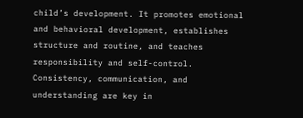child’s development. It promotes emotional and behavioral development, establishes structure and routine, and teaches responsibility and self-control. Consistency, communication, and understanding are key in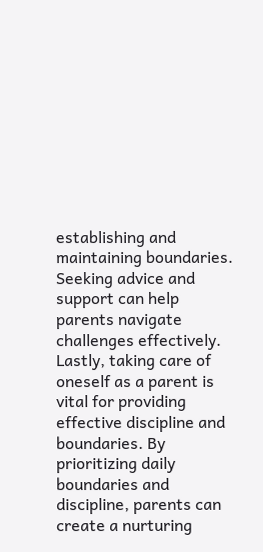establishing and maintaining boundaries. Seeking advice and support can help parents navigate challenges effectively. Lastly, taking care of oneself as a parent is vital for providing effective discipline and boundaries. By prioritizing daily boundaries and discipline, parents can create a nurturing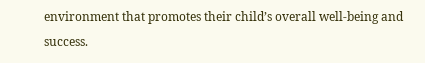environment that promotes their child’s overall well-being and success.